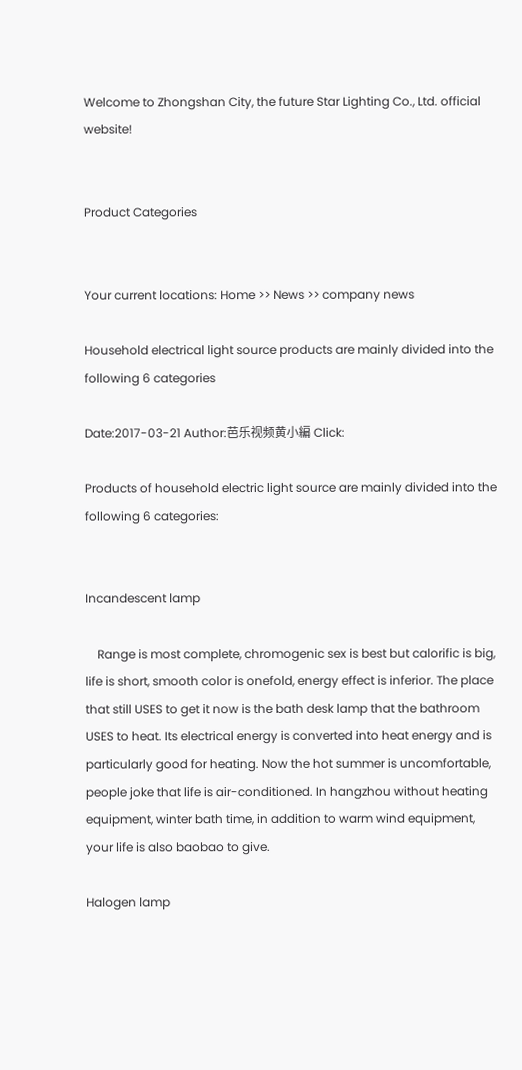Welcome to Zhongshan City, the future Star Lighting Co., Ltd. official website!


Product Categories


Your current locations: Home >> News >> company news

Household electrical light source products are mainly divided into the following 6 categories

Date:2017-03-21 Author:芭乐视频黄小編 Click:

Products of household electric light source are mainly divided into the following 6 categories:


Incandescent lamp

    Range is most complete, chromogenic sex is best but calorific is big, life is short, smooth color is onefold, energy effect is inferior. The place that still USES to get it now is the bath desk lamp that the bathroom USES to heat. Its electrical energy is converted into heat energy and is particularly good for heating. Now the hot summer is uncomfortable, people joke that life is air-conditioned. In hangzhou without heating equipment, winter bath time, in addition to warm wind equipment, your life is also baobao to give.

Halogen lamp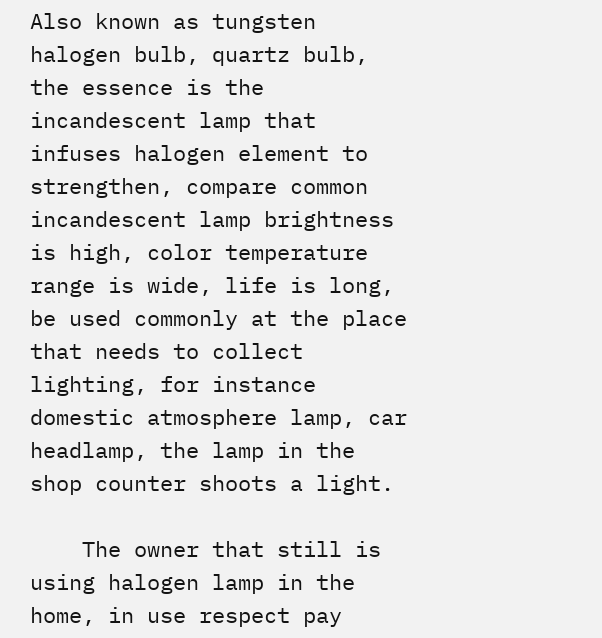Also known as tungsten halogen bulb, quartz bulb, the essence is the incandescent lamp that infuses halogen element to strengthen, compare common incandescent lamp brightness is high, color temperature range is wide, life is long, be used commonly at the place that needs to collect lighting, for instance domestic atmosphere lamp, car headlamp, the lamp in the shop counter shoots a light.

    The owner that still is using halogen lamp in the home, in use respect pay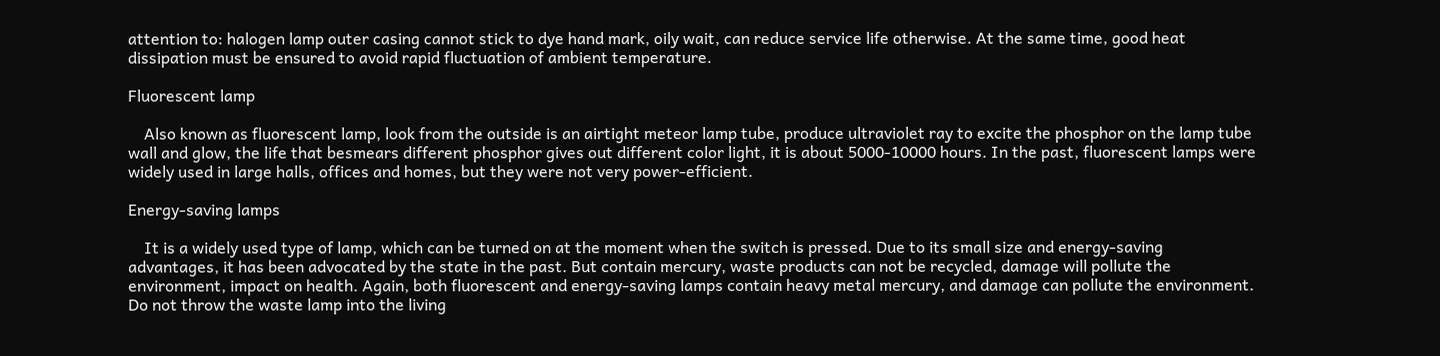attention to: halogen lamp outer casing cannot stick to dye hand mark, oily wait, can reduce service life otherwise. At the same time, good heat dissipation must be ensured to avoid rapid fluctuation of ambient temperature.

Fluorescent lamp

    Also known as fluorescent lamp, look from the outside is an airtight meteor lamp tube, produce ultraviolet ray to excite the phosphor on the lamp tube wall and glow, the life that besmears different phosphor gives out different color light, it is about 5000-10000 hours. In the past, fluorescent lamps were widely used in large halls, offices and homes, but they were not very power-efficient.

Energy-saving lamps

    It is a widely used type of lamp, which can be turned on at the moment when the switch is pressed. Due to its small size and energy-saving advantages, it has been advocated by the state in the past. But contain mercury, waste products can not be recycled, damage will pollute the environment, impact on health. Again, both fluorescent and energy-saving lamps contain heavy metal mercury, and damage can pollute the environment. Do not throw the waste lamp into the living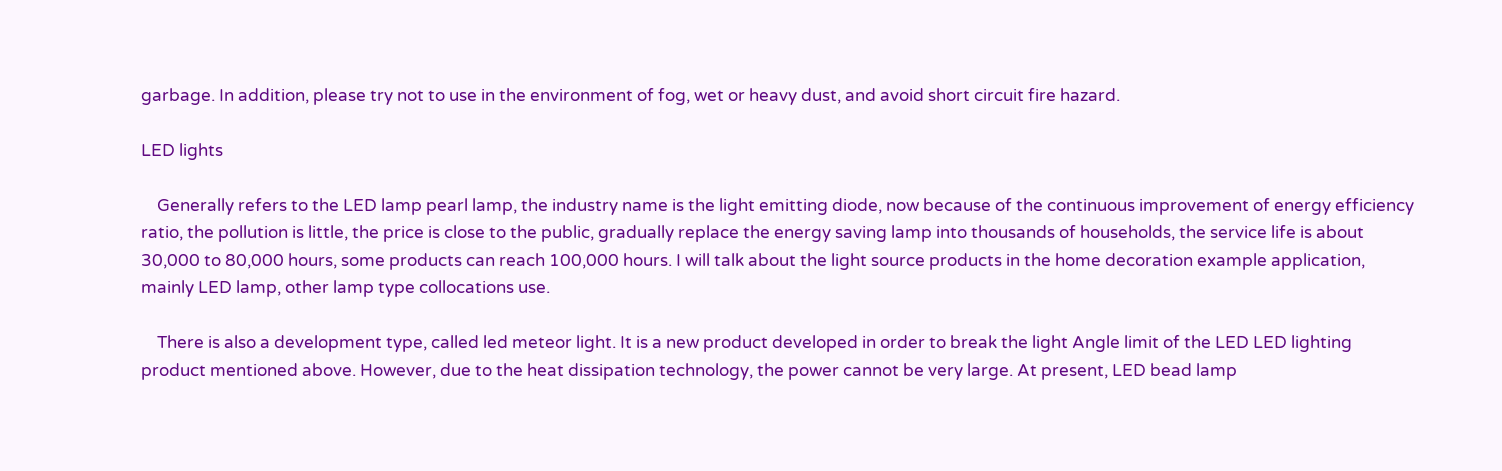garbage. In addition, please try not to use in the environment of fog, wet or heavy dust, and avoid short circuit fire hazard.

LED lights

    Generally refers to the LED lamp pearl lamp, the industry name is the light emitting diode, now because of the continuous improvement of energy efficiency ratio, the pollution is little, the price is close to the public, gradually replace the energy saving lamp into thousands of households, the service life is about 30,000 to 80,000 hours, some products can reach 100,000 hours. I will talk about the light source products in the home decoration example application, mainly LED lamp, other lamp type collocations use.

    There is also a development type, called led meteor light. It is a new product developed in order to break the light Angle limit of the LED LED lighting product mentioned above. However, due to the heat dissipation technology, the power cannot be very large. At present, LED bead lamp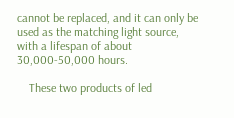cannot be replaced, and it can only be used as the matching light source, with a lifespan of about 30,000-50,000 hours.

    These two products of led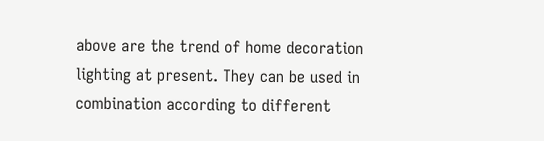above are the trend of home decoration lighting at present. They can be used in combination according to different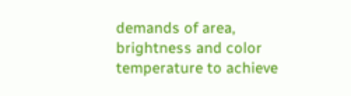demands of area, brightness and color temperature to achieve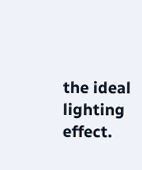the ideal lighting effect.